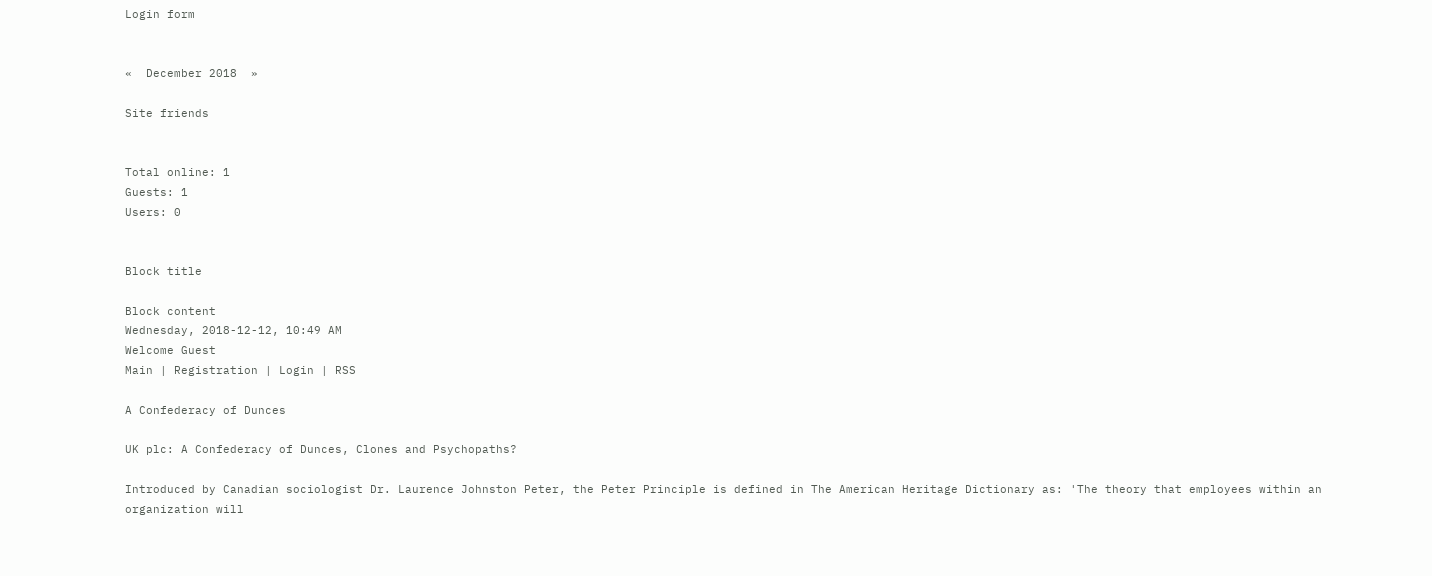Login form


«  December 2018  »

Site friends


Total online: 1
Guests: 1
Users: 0


Block title

Block content
Wednesday, 2018-12-12, 10:49 AM
Welcome Guest
Main | Registration | Login | RSS

A Confederacy of Dunces

UK plc: A Confederacy of Dunces, Clones and Psychopaths?

Introduced by Canadian sociologist Dr. Laurence Johnston Peter, the Peter Principle is defined in The American Heritage Dictionary as: 'The theory that employees within an organization will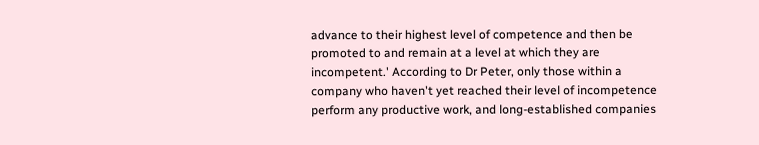advance to their highest level of competence and then be promoted to and remain at a level at which they are incompetent.' According to Dr Peter, only those within a company who haven't yet reached their level of incompetence perform any productive work, and long-established companies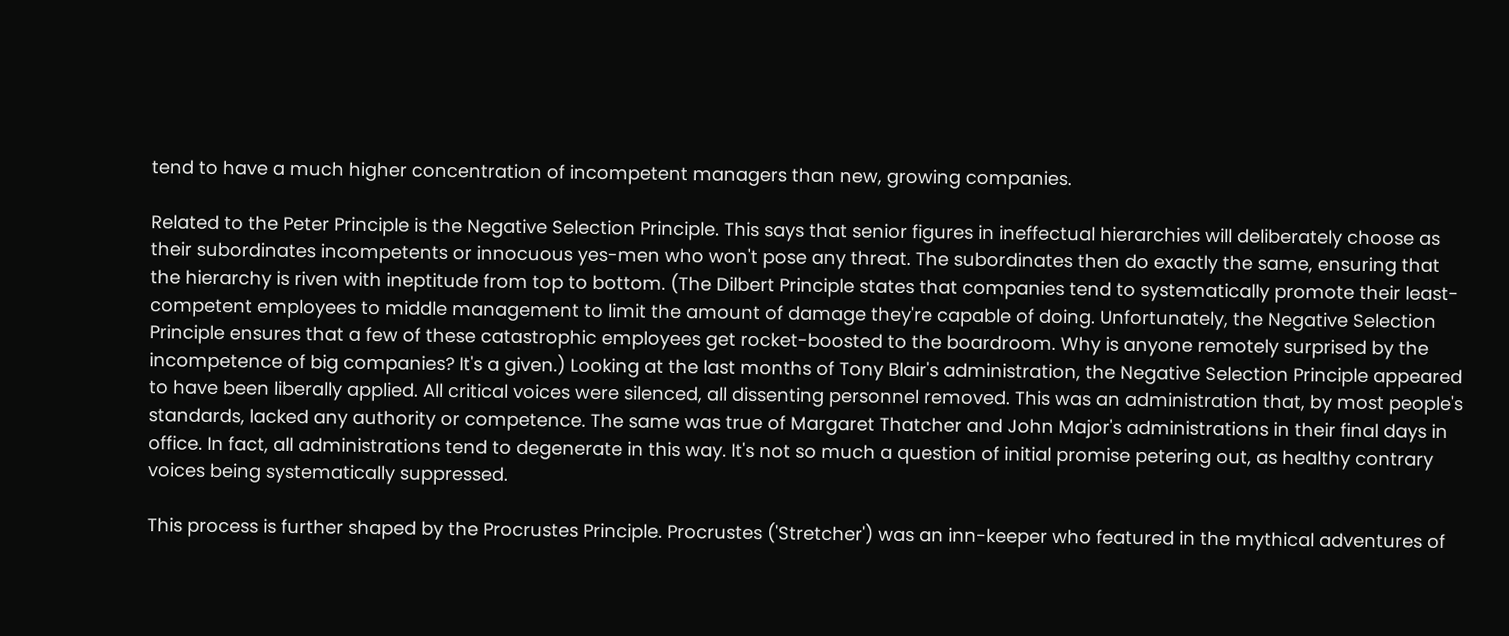tend to have a much higher concentration of incompetent managers than new, growing companies.

Related to the Peter Principle is the Negative Selection Principle. This says that senior figures in ineffectual hierarchies will deliberately choose as their subordinates incompetents or innocuous yes-men who won't pose any threat. The subordinates then do exactly the same, ensuring that the hierarchy is riven with ineptitude from top to bottom. (The Dilbert Principle states that companies tend to systematically promote their least-competent employees to middle management to limit the amount of damage they're capable of doing. Unfortunately, the Negative Selection Principle ensures that a few of these catastrophic employees get rocket-boosted to the boardroom. Why is anyone remotely surprised by the incompetence of big companies? It's a given.) Looking at the last months of Tony Blair's administration, the Negative Selection Principle appeared to have been liberally applied. All critical voices were silenced, all dissenting personnel removed. This was an administration that, by most people's standards, lacked any authority or competence. The same was true of Margaret Thatcher and John Major's administrations in their final days in office. In fact, all administrations tend to degenerate in this way. It's not so much a question of initial promise petering out, as healthy contrary voices being systematically suppressed.

This process is further shaped by the Procrustes Principle. Procrustes ('Stretcher') was an inn-keeper who featured in the mythical adventures of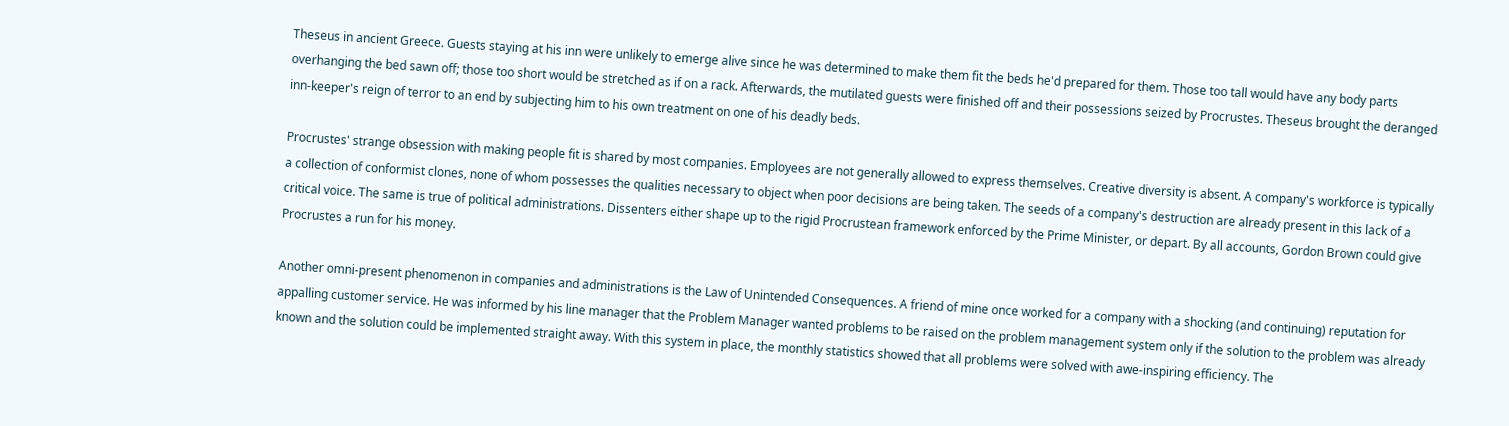Theseus in ancient Greece. Guests staying at his inn were unlikely to emerge alive since he was determined to make them fit the beds he'd prepared for them. Those too tall would have any body parts overhanging the bed sawn off; those too short would be stretched as if on a rack. Afterwards, the mutilated guests were finished off and their possessions seized by Procrustes. Theseus brought the deranged inn-keeper's reign of terror to an end by subjecting him to his own treatment on one of his deadly beds.

Procrustes' strange obsession with making people fit is shared by most companies. Employees are not generally allowed to express themselves. Creative diversity is absent. A company's workforce is typically a collection of conformist clones, none of whom possesses the qualities necessary to object when poor decisions are being taken. The seeds of a company's destruction are already present in this lack of a critical voice. The same is true of political administrations. Dissenters either shape up to the rigid Procrustean framework enforced by the Prime Minister, or depart. By all accounts, Gordon Brown could give Procrustes a run for his money.

Another omni-present phenomenon in companies and administrations is the Law of Unintended Consequences. A friend of mine once worked for a company with a shocking (and continuing) reputation for appalling customer service. He was informed by his line manager that the Problem Manager wanted problems to be raised on the problem management system only if the solution to the problem was already known and the solution could be implemented straight away. With this system in place, the monthly statistics showed that all problems were solved with awe-inspiring efficiency. The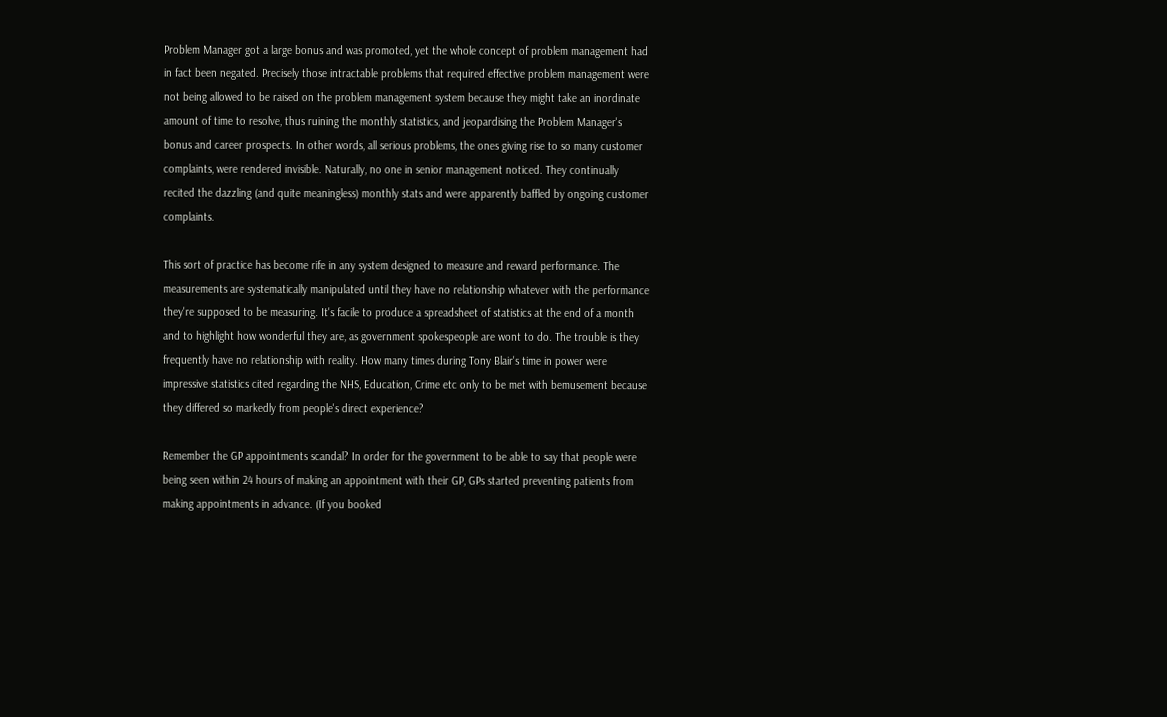Problem Manager got a large bonus and was promoted, yet the whole concept of problem management had in fact been negated. Precisely those intractable problems that required effective problem management were not being allowed to be raised on the problem management system because they might take an inordinate amount of time to resolve, thus ruining the monthly statistics, and jeopardising the Problem Manager's bonus and career prospects. In other words, all serious problems, the ones giving rise to so many customer complaints, were rendered invisible. Naturally, no one in senior management noticed. They continually recited the dazzling (and quite meaningless) monthly stats and were apparently baffled by ongoing customer complaints.

This sort of practice has become rife in any system designed to measure and reward performance. The measurements are systematically manipulated until they have no relationship whatever with the performance they're supposed to be measuring. It's facile to produce a spreadsheet of statistics at the end of a month and to highlight how wonderful they are, as government spokespeople are wont to do. The trouble is they frequently have no relationship with reality. How many times during Tony Blair's time in power were impressive statistics cited regarding the NHS, Education, Crime etc only to be met with bemusement because they differed so markedly from people's direct experience?

Remember the GP appointments scandal? In order for the government to be able to say that people were being seen within 24 hours of making an appointment with their GP, GPs started preventing patients from making appointments in advance. (If you booked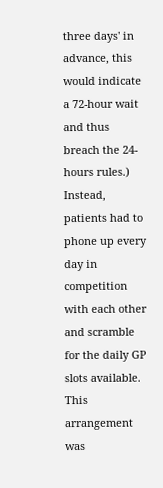three days' in advance, this would indicate a 72-hour wait and thus breach the 24-hours rules.) Instead, patients had to phone up every day in competition with each other and scramble for the daily GP slots available. This arrangement was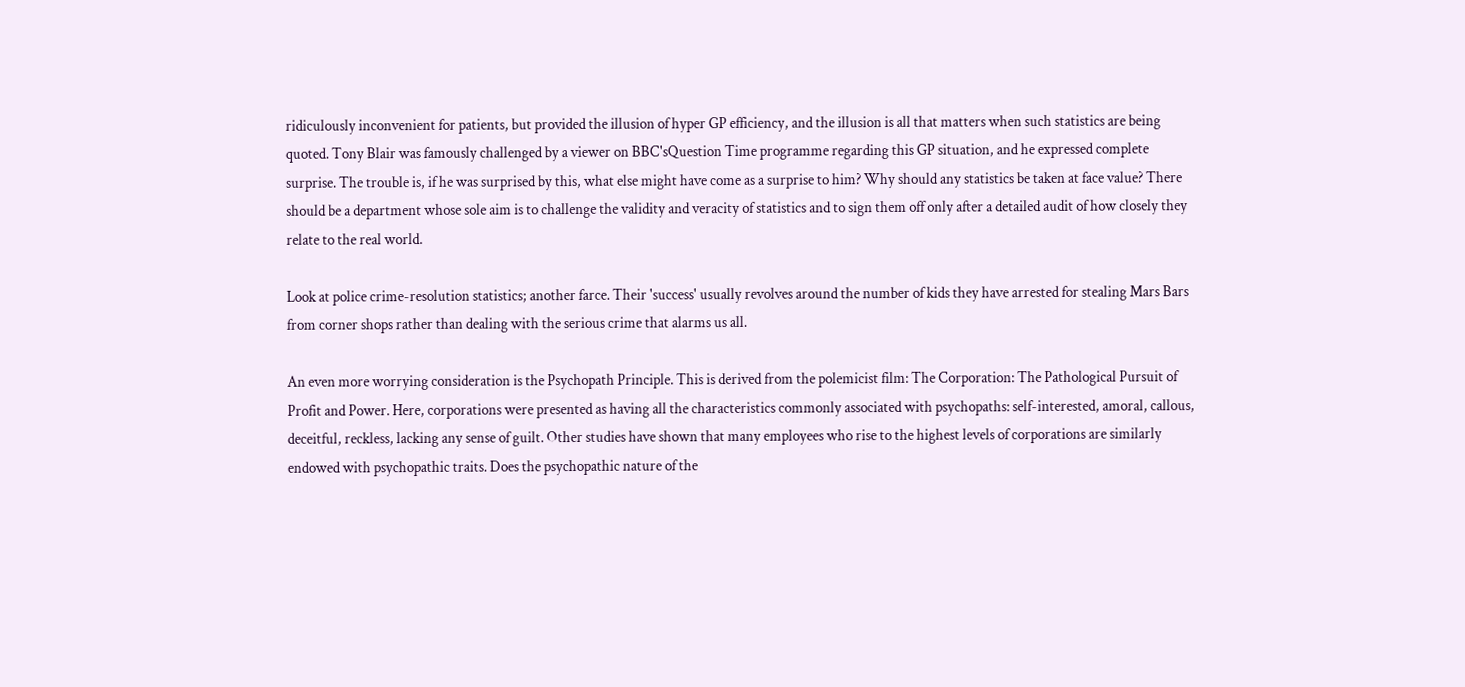ridiculously inconvenient for patients, but provided the illusion of hyper GP efficiency, and the illusion is all that matters when such statistics are being quoted. Tony Blair was famously challenged by a viewer on BBC'sQuestion Time programme regarding this GP situation, and he expressed complete surprise. The trouble is, if he was surprised by this, what else might have come as a surprise to him? Why should any statistics be taken at face value? There should be a department whose sole aim is to challenge the validity and veracity of statistics and to sign them off only after a detailed audit of how closely they relate to the real world.

Look at police crime-resolution statistics; another farce. Their 'success' usually revolves around the number of kids they have arrested for stealing Mars Bars from corner shops rather than dealing with the serious crime that alarms us all.

An even more worrying consideration is the Psychopath Principle. This is derived from the polemicist film: The Corporation: The Pathological Pursuit of Profit and Power. Here, corporations were presented as having all the characteristics commonly associated with psychopaths: self-interested, amoral, callous, deceitful, reckless, lacking any sense of guilt. Other studies have shown that many employees who rise to the highest levels of corporations are similarly endowed with psychopathic traits. Does the psychopathic nature of the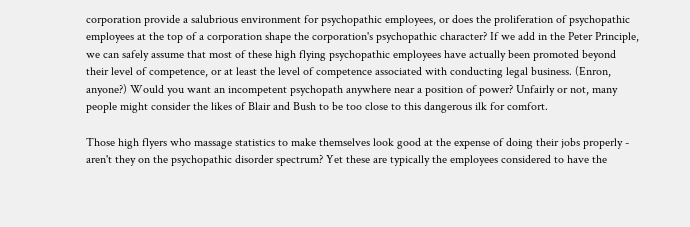corporation provide a salubrious environment for psychopathic employees, or does the proliferation of psychopathic employees at the top of a corporation shape the corporation's psychopathic character? If we add in the Peter Principle, we can safely assume that most of these high flying psychopathic employees have actually been promoted beyond their level of competence, or at least the level of competence associated with conducting legal business. (Enron, anyone?) Would you want an incompetent psychopath anywhere near a position of power? Unfairly or not, many people might consider the likes of Blair and Bush to be too close to this dangerous ilk for comfort.

Those high flyers who massage statistics to make themselves look good at the expense of doing their jobs properly - aren't they on the psychopathic disorder spectrum? Yet these are typically the employees considered to have the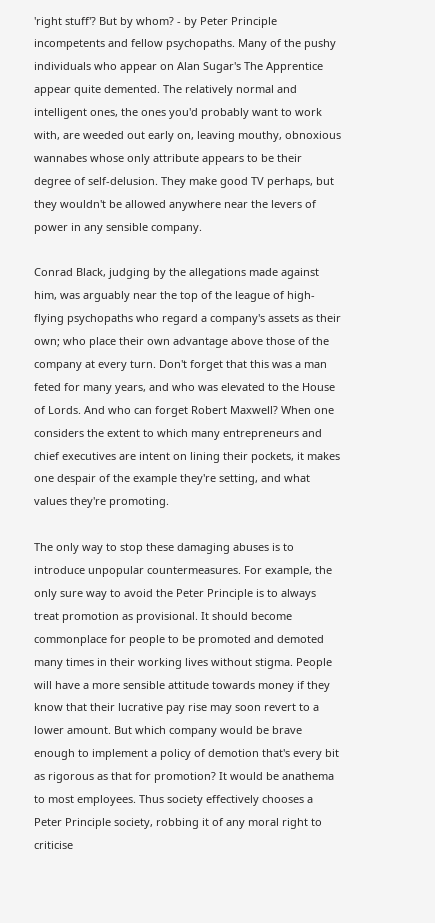'right stuff'? But by whom? - by Peter Principle incompetents and fellow psychopaths. Many of the pushy individuals who appear on Alan Sugar's The Apprentice appear quite demented. The relatively normal and intelligent ones, the ones you'd probably want to work with, are weeded out early on, leaving mouthy, obnoxious wannabes whose only attribute appears to be their degree of self-delusion. They make good TV perhaps, but they wouldn't be allowed anywhere near the levers of power in any sensible company.

Conrad Black, judging by the allegations made against him, was arguably near the top of the league of high-flying psychopaths who regard a company's assets as their own; who place their own advantage above those of the company at every turn. Don't forget that this was a man feted for many years, and who was elevated to the House of Lords. And who can forget Robert Maxwell? When one considers the extent to which many entrepreneurs and chief executives are intent on lining their pockets, it makes one despair of the example they're setting, and what values they're promoting.

The only way to stop these damaging abuses is to introduce unpopular countermeasures. For example, the only sure way to avoid the Peter Principle is to always treat promotion as provisional. It should become commonplace for people to be promoted and demoted many times in their working lives without stigma. People will have a more sensible attitude towards money if they know that their lucrative pay rise may soon revert to a lower amount. But which company would be brave enough to implement a policy of demotion that's every bit as rigorous as that for promotion? It would be anathema to most employees. Thus society effectively chooses a Peter Principle society, robbing it of any moral right to criticise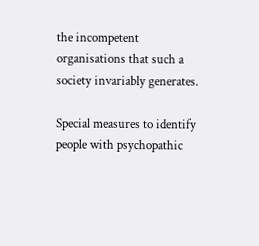the incompetent organisations that such a society invariably generates.

Special measures to identify people with psychopathic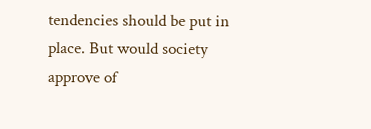tendencies should be put in place. But would society approve of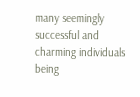many seemingly successful and charming individuals being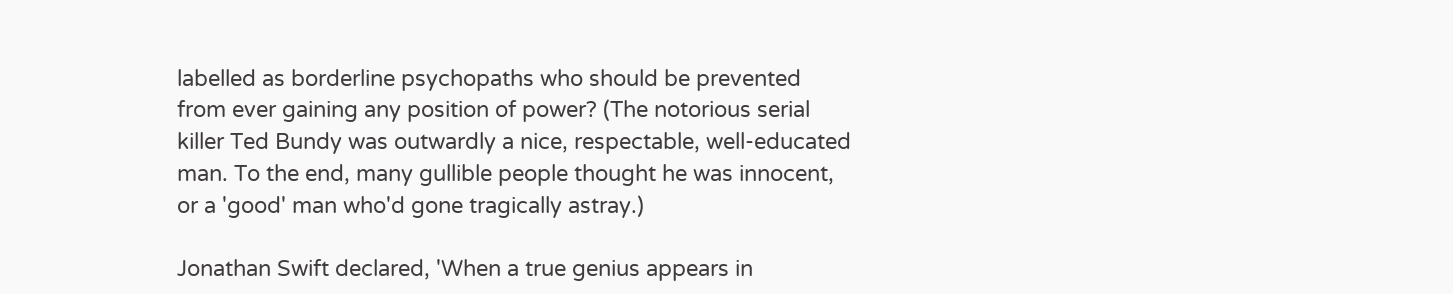labelled as borderline psychopaths who should be prevented from ever gaining any position of power? (The notorious serial killer Ted Bundy was outwardly a nice, respectable, well-educated man. To the end, many gullible people thought he was innocent, or a 'good' man who'd gone tragically astray.)

Jonathan Swift declared, 'When a true genius appears in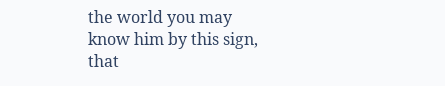the world you may know him by this sign, that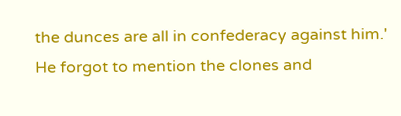the dunces are all in confederacy against him.' He forgot to mention the clones and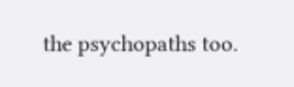the psychopaths too.